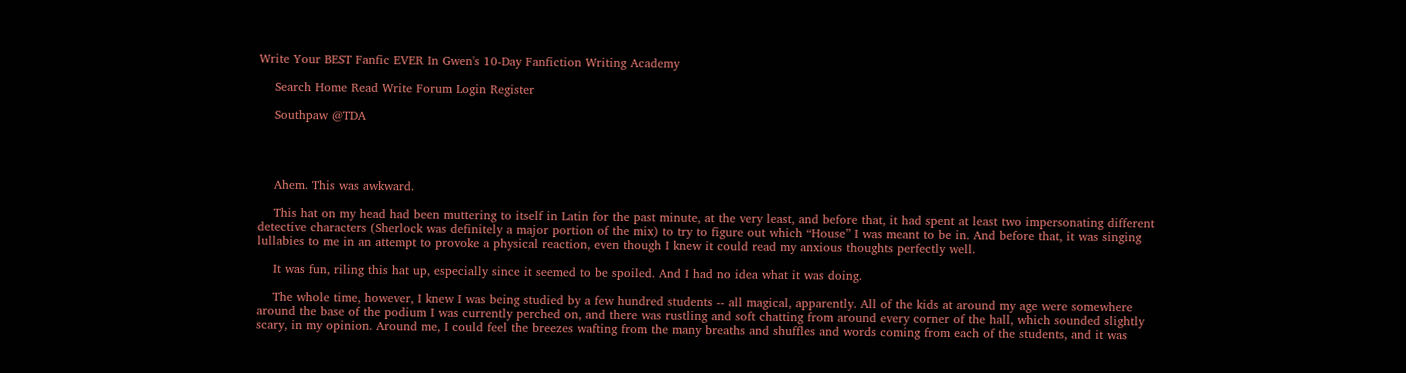Write Your BEST Fanfic EVER In Gwen's 10-Day Fanfiction Writing Academy

    Search Home Read Write Forum Login Register

    Southpaw @TDA




    Ahem. This was awkward.

    This hat on my head had been muttering to itself in Latin for the past minute, at the very least, and before that, it had spent at least two impersonating different detective characters (Sherlock was definitely a major portion of the mix) to try to figure out which “House” I was meant to be in. And before that, it was singing lullabies to me in an attempt to provoke a physical reaction, even though I knew it could read my anxious thoughts perfectly well.

    It was fun, riling this hat up, especially since it seemed to be spoiled. And I had no idea what it was doing.

    The whole time, however, I knew I was being studied by a few hundred students -- all magical, apparently. All of the kids at around my age were somewhere around the base of the podium I was currently perched on, and there was rustling and soft chatting from around every corner of the hall, which sounded slightly scary, in my opinion. Around me, I could feel the breezes wafting from the many breaths and shuffles and words coming from each of the students, and it was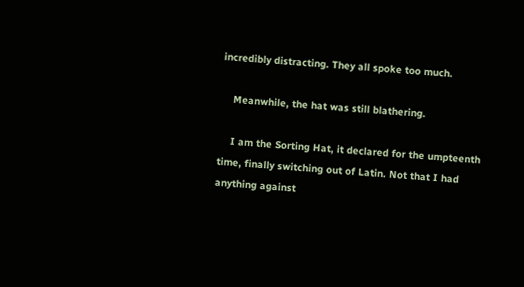incredibly distracting. They all spoke too much.

    Meanwhile, the hat was still blathering.

    I am the Sorting Hat, it declared for the umpteenth time, finally switching out of Latin. Not that I had anything against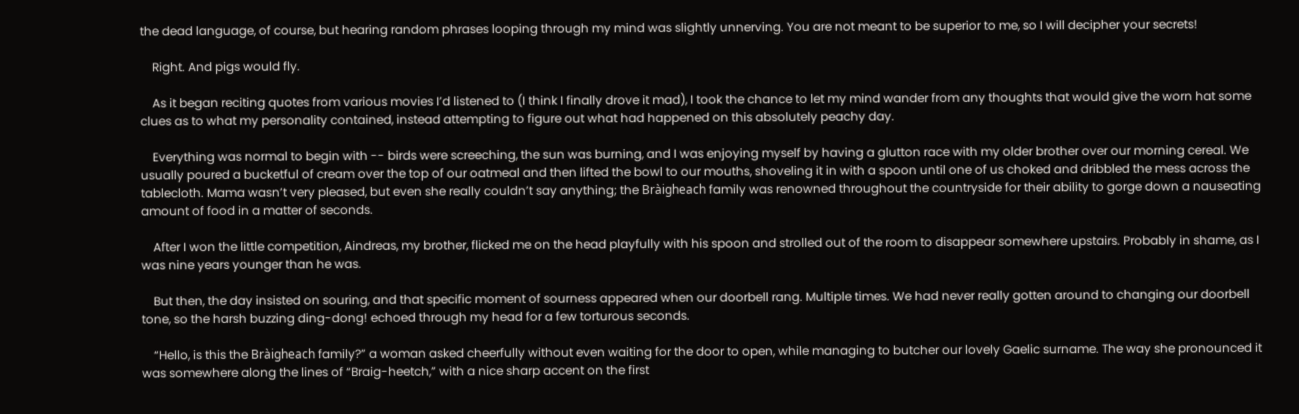the dead language, of course, but hearing random phrases looping through my mind was slightly unnerving. You are not meant to be superior to me, so I will decipher your secrets!

    Right. And pigs would fly.

    As it began reciting quotes from various movies I’d listened to (I think I finally drove it mad), I took the chance to let my mind wander from any thoughts that would give the worn hat some clues as to what my personality contained, instead attempting to figure out what had happened on this absolutely peachy day.

    Everything was normal to begin with -- birds were screeching, the sun was burning, and I was enjoying myself by having a glutton race with my older brother over our morning cereal. We usually poured a bucketful of cream over the top of our oatmeal and then lifted the bowl to our mouths, shoveling it in with a spoon until one of us choked and dribbled the mess across the tablecloth. Mama wasn’t very pleased, but even she really couldn’t say anything; the Bràigheach family was renowned throughout the countryside for their ability to gorge down a nauseating amount of food in a matter of seconds.

    After I won the little competition, Aindreas, my brother, flicked me on the head playfully with his spoon and strolled out of the room to disappear somewhere upstairs. Probably in shame, as I was nine years younger than he was.

    But then, the day insisted on souring, and that specific moment of sourness appeared when our doorbell rang. Multiple times. We had never really gotten around to changing our doorbell tone, so the harsh buzzing ding-dong! echoed through my head for a few torturous seconds.

    “Hello, is this the Bràigheach family?” a woman asked cheerfully without even waiting for the door to open, while managing to butcher our lovely Gaelic surname. The way she pronounced it was somewhere along the lines of “Braig-heetch,” with a nice sharp accent on the first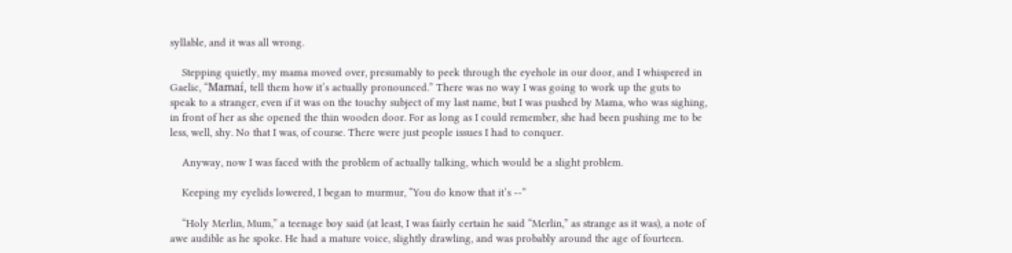syllable, and it was all wrong.

    Stepping quietly, my mama moved over, presumably to peek through the eyehole in our door, and I whispered in Gaelic, “Mamaí, tell them how it’s actually pronounced.” There was no way I was going to work up the guts to speak to a stranger, even if it was on the touchy subject of my last name, but I was pushed by Mama, who was sighing, in front of her as she opened the thin wooden door. For as long as I could remember, she had been pushing me to be less, well, shy. No that I was, of course. There were just people issues I had to conquer.

    Anyway, now I was faced with the problem of actually talking, which would be a slight problem.

    Keeping my eyelids lowered, I began to murmur, “You do know that it’s --”

    “Holy Merlin, Mum,” a teenage boy said (at least, I was fairly certain he said “Merlin,” as strange as it was), a note of awe audible as he spoke. He had a mature voice, slightly drawling, and was probably around the age of fourteen.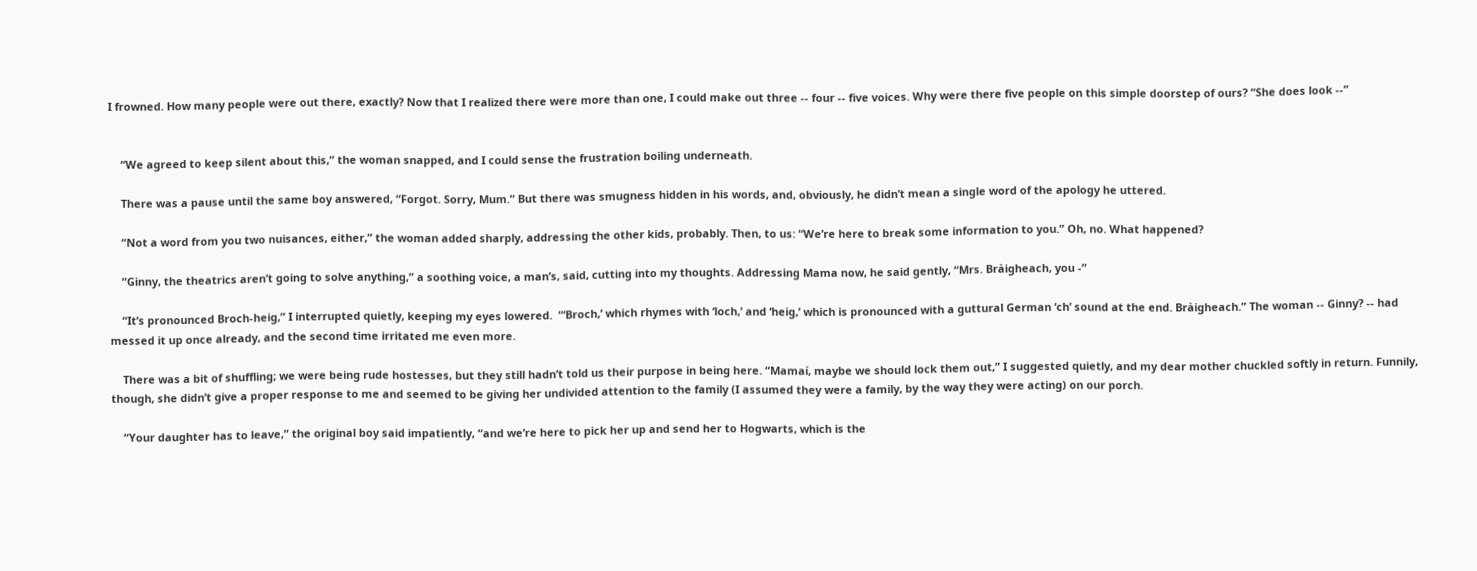I frowned. How many people were out there, exactly? Now that I realized there were more than one, I could make out three -- four -- five voices. Why were there five people on this simple doorstep of ours? “She does look --”


    “We agreed to keep silent about this,” the woman snapped, and I could sense the frustration boiling underneath.

    There was a pause until the same boy answered, “Forgot. Sorry, Mum.” But there was smugness hidden in his words, and, obviously, he didn’t mean a single word of the apology he uttered.

    “Not a word from you two nuisances, either,” the woman added sharply, addressing the other kids, probably. Then, to us: “We’re here to break some information to you.” Oh, no. What happened?

    “Ginny, the theatrics aren’t going to solve anything,” a soothing voice, a man’s, said, cutting into my thoughts. Addressing Mama now, he said gently, “Mrs. Bràigheach, you -”

    “It’s pronounced Broch-heig,” I interrupted quietly, keeping my eyes lowered.  “‘Broch,’ which rhymes with ‘loch,’ and ‘heig,’ which is pronounced with a guttural German ‘ch’ sound at the end. Bràigheach.” The woman -- Ginny? -- had messed it up once already, and the second time irritated me even more.

    There was a bit of shuffling; we were being rude hostesses, but they still hadn’t told us their purpose in being here. “Mamaí, maybe we should lock them out,” I suggested quietly, and my dear mother chuckled softly in return. Funnily, though, she didn’t give a proper response to me and seemed to be giving her undivided attention to the family (I assumed they were a family, by the way they were acting) on our porch.

    “Your daughter has to leave,” the original boy said impatiently, “and we’re here to pick her up and send her to Hogwarts, which is the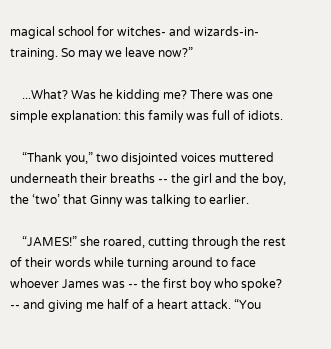magical school for witches- and wizards-in-training. So may we leave now?”

    ...What? Was he kidding me? There was one simple explanation: this family was full of idiots.

    “Thank you,” two disjointed voices muttered underneath their breaths -- the girl and the boy, the ‘two’ that Ginny was talking to earlier.

    “JAMES!” she roared, cutting through the rest of their words while turning around to face whoever James was -- the first boy who spoke? -- and giving me half of a heart attack. “You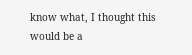know what, I thought this would be a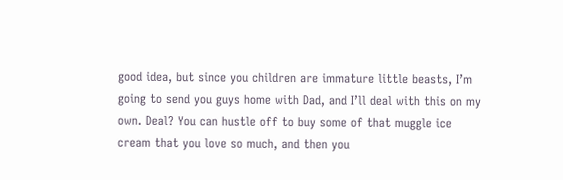good idea, but since you children are immature little beasts, I’m going to send you guys home with Dad, and I’ll deal with this on my own. Deal? You can hustle off to buy some of that muggle ice cream that you love so much, and then you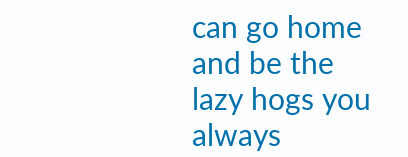can go home and be the lazy hogs you always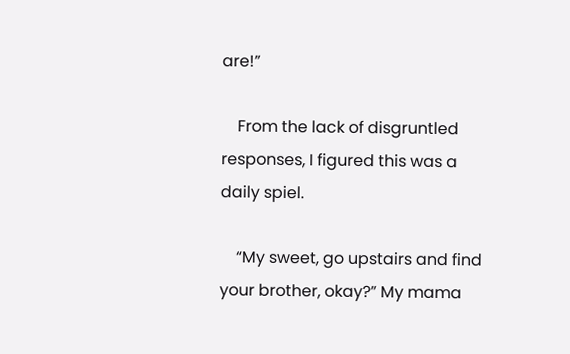are!”

    From the lack of disgruntled responses, I figured this was a daily spiel.

    “My sweet, go upstairs and find your brother, okay?” My mama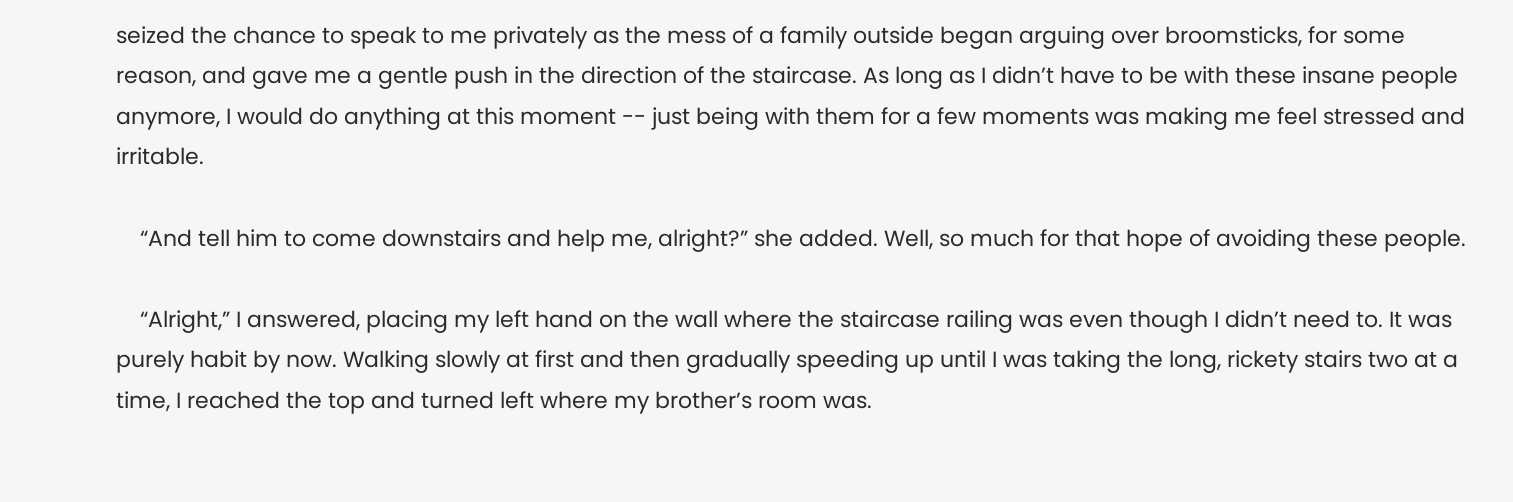seized the chance to speak to me privately as the mess of a family outside began arguing over broomsticks, for some reason, and gave me a gentle push in the direction of the staircase. As long as I didn’t have to be with these insane people anymore, I would do anything at this moment -- just being with them for a few moments was making me feel stressed and irritable.

    “And tell him to come downstairs and help me, alright?” she added. Well, so much for that hope of avoiding these people.

    “Alright,” I answered, placing my left hand on the wall where the staircase railing was even though I didn’t need to. It was purely habit by now. Walking slowly at first and then gradually speeding up until I was taking the long, rickety stairs two at a time, I reached the top and turned left where my brother’s room was.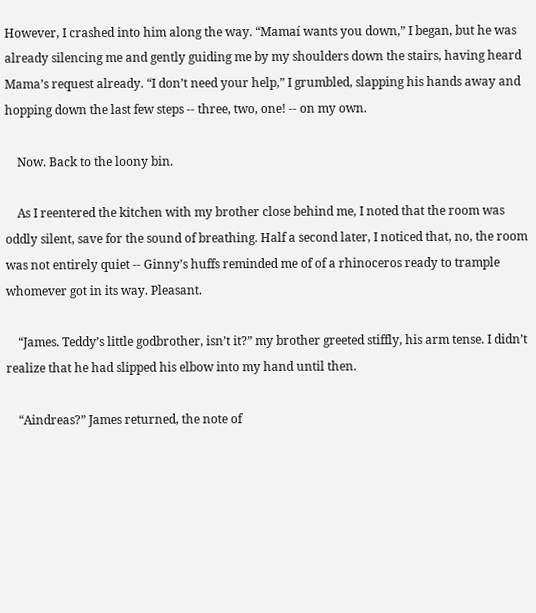However, I crashed into him along the way. “Mamaí wants you down,” I began, but he was already silencing me and gently guiding me by my shoulders down the stairs, having heard Mama’s request already. “I don’t need your help,” I grumbled, slapping his hands away and hopping down the last few steps -- three, two, one! -- on my own.

    Now. Back to the loony bin.

    As I reentered the kitchen with my brother close behind me, I noted that the room was oddly silent, save for the sound of breathing. Half a second later, I noticed that, no, the room was not entirely quiet -- Ginny’s huffs reminded me of of a rhinoceros ready to trample whomever got in its way. Pleasant.

    “James. Teddy’s little godbrother, isn’t it?” my brother greeted stiffly, his arm tense. I didn’t realize that he had slipped his elbow into my hand until then.

    “Aindreas?” James returned, the note of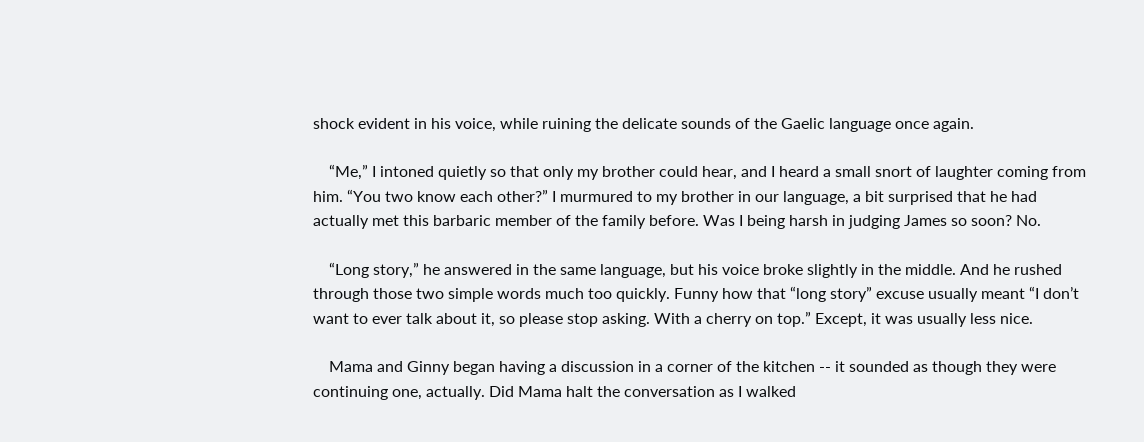shock evident in his voice, while ruining the delicate sounds of the Gaelic language once again.

    “Me,” I intoned quietly so that only my brother could hear, and I heard a small snort of laughter coming from him. “You two know each other?” I murmured to my brother in our language, a bit surprised that he had actually met this barbaric member of the family before. Was I being harsh in judging James so soon? No.

    “Long story,” he answered in the same language, but his voice broke slightly in the middle. And he rushed through those two simple words much too quickly. Funny how that “long story” excuse usually meant “I don’t want to ever talk about it, so please stop asking. With a cherry on top.” Except, it was usually less nice.

    Mama and Ginny began having a discussion in a corner of the kitchen -- it sounded as though they were continuing one, actually. Did Mama halt the conversation as I walked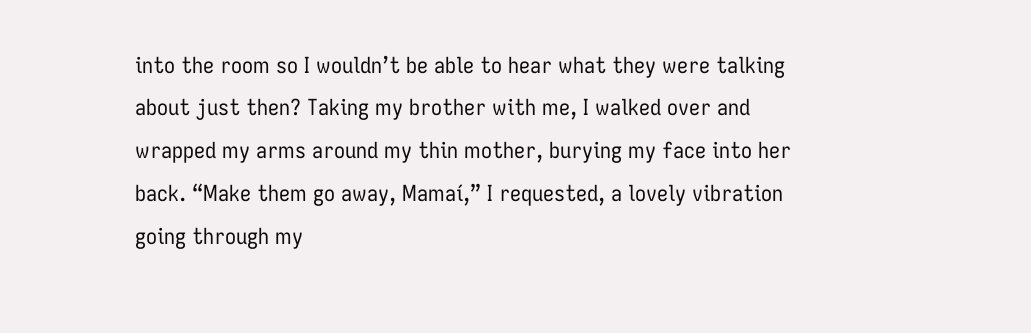into the room so I wouldn’t be able to hear what they were talking about just then? Taking my brother with me, I walked over and wrapped my arms around my thin mother, burying my face into her back. “Make them go away, Mamaí,” I requested, a lovely vibration going through my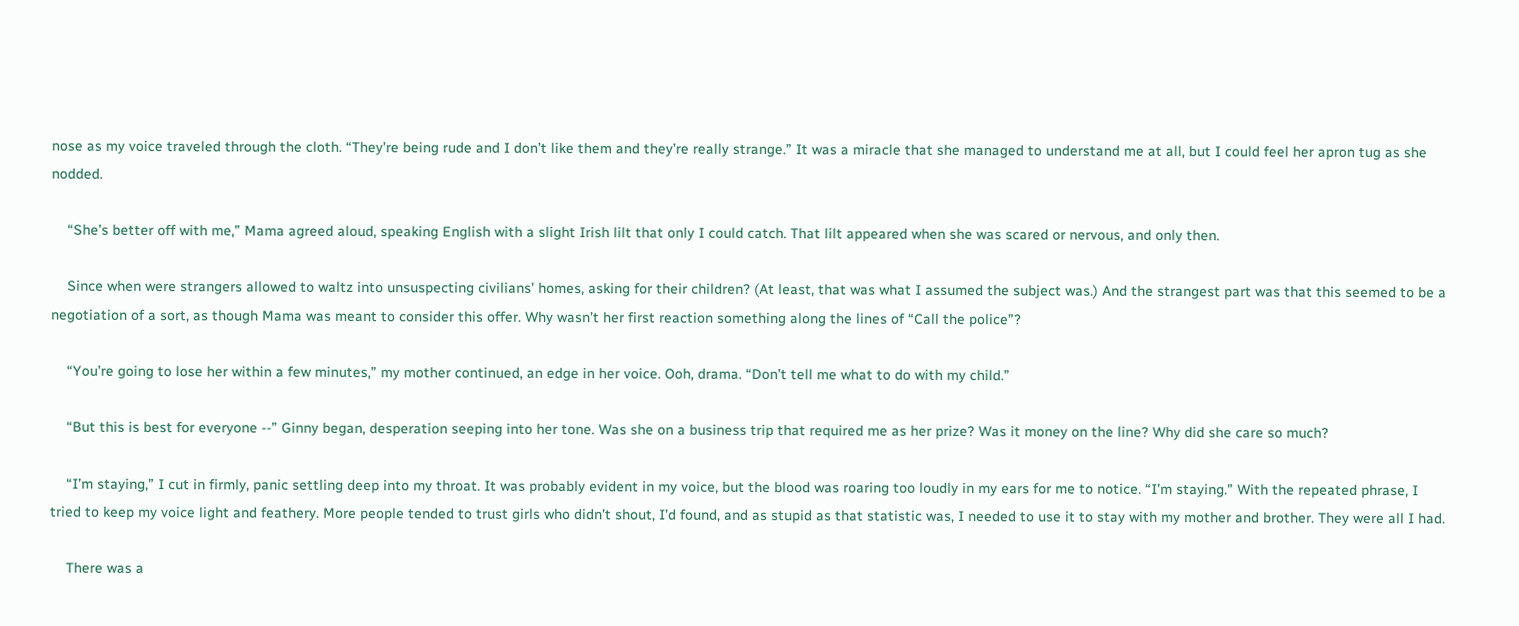nose as my voice traveled through the cloth. “They’re being rude and I don’t like them and they’re really strange.” It was a miracle that she managed to understand me at all, but I could feel her apron tug as she nodded.

    “She’s better off with me,” Mama agreed aloud, speaking English with a slight Irish lilt that only I could catch. That lilt appeared when she was scared or nervous, and only then.

    Since when were strangers allowed to waltz into unsuspecting civilians’ homes, asking for their children? (At least, that was what I assumed the subject was.) And the strangest part was that this seemed to be a negotiation of a sort, as though Mama was meant to consider this offer. Why wasn’t her first reaction something along the lines of “Call the police”?

    “You’re going to lose her within a few minutes,” my mother continued, an edge in her voice. Ooh, drama. “Don’t tell me what to do with my child.”

    “But this is best for everyone --” Ginny began, desperation seeping into her tone. Was she on a business trip that required me as her prize? Was it money on the line? Why did she care so much?

    “I’m staying,” I cut in firmly, panic settling deep into my throat. It was probably evident in my voice, but the blood was roaring too loudly in my ears for me to notice. “I’m staying.” With the repeated phrase, I tried to keep my voice light and feathery. More people tended to trust girls who didn’t shout, I’d found, and as stupid as that statistic was, I needed to use it to stay with my mother and brother. They were all I had.

    There was a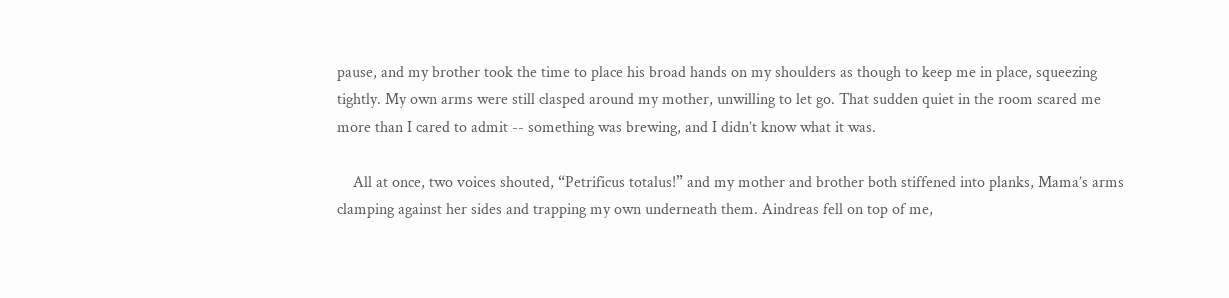pause, and my brother took the time to place his broad hands on my shoulders as though to keep me in place, squeezing tightly. My own arms were still clasped around my mother, unwilling to let go. That sudden quiet in the room scared me more than I cared to admit -- something was brewing, and I didn’t know what it was.

    All at once, two voices shouted, “Petrificus totalus!” and my mother and brother both stiffened into planks, Mama’s arms clamping against her sides and trapping my own underneath them. Aindreas fell on top of me,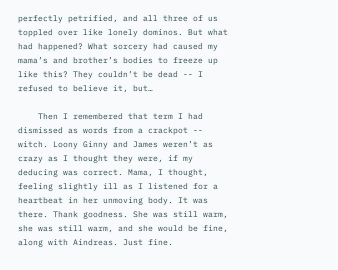perfectly petrified, and all three of us toppled over like lonely dominos. But what had happened? What sorcery had caused my mama’s and brother’s bodies to freeze up like this? They couldn’t be dead -- I refused to believe it, but…

    Then I remembered that term I had dismissed as words from a crackpot -- witch. Loony Ginny and James weren’t as crazy as I thought they were, if my deducing was correct. Mama, I thought, feeling slightly ill as I listened for a heartbeat in her unmoving body. It was there. Thank goodness. She was still warm, she was still warm, and she would be fine, along with Aindreas. Just fine.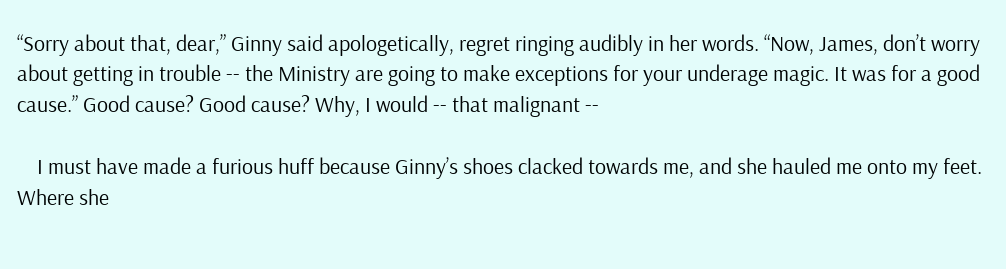“Sorry about that, dear,” Ginny said apologetically, regret ringing audibly in her words. “Now, James, don’t worry about getting in trouble -- the Ministry are going to make exceptions for your underage magic. It was for a good cause.” Good cause? Good cause? Why, I would -- that malignant --

    I must have made a furious huff because Ginny’s shoes clacked towards me, and she hauled me onto my feet. Where she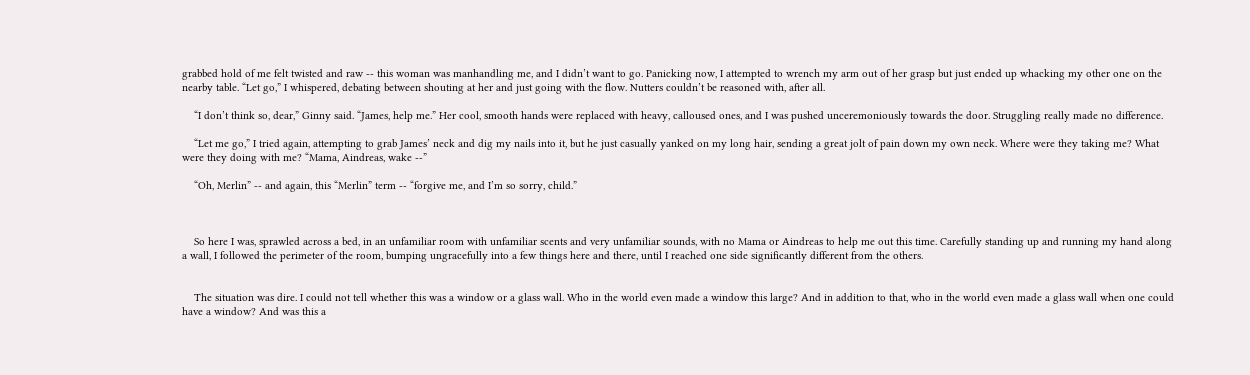grabbed hold of me felt twisted and raw -- this woman was manhandling me, and I didn’t want to go. Panicking now, I attempted to wrench my arm out of her grasp but just ended up whacking my other one on the nearby table. “Let go,” I whispered, debating between shouting at her and just going with the flow. Nutters couldn’t be reasoned with, after all.

    “I don’t think so, dear,” Ginny said. “James, help me.” Her cool, smooth hands were replaced with heavy, calloused ones, and I was pushed unceremoniously towards the door. Struggling really made no difference.

    “Let me go,” I tried again, attempting to grab James’ neck and dig my nails into it, but he just casually yanked on my long hair, sending a great jolt of pain down my own neck. Where were they taking me? What were they doing with me? “Mama, Aindreas, wake --”

    “Oh, Merlin” -- and again, this “Merlin” term -- “forgive me, and I’m so sorry, child.”



    So here I was, sprawled across a bed, in an unfamiliar room with unfamiliar scents and very unfamiliar sounds, with no Mama or Aindreas to help me out this time. Carefully standing up and running my hand along a wall, I followed the perimeter of the room, bumping ungracefully into a few things here and there, until I reached one side significantly different from the others.


    The situation was dire. I could not tell whether this was a window or a glass wall. Who in the world even made a window this large? And in addition to that, who in the world even made a glass wall when one could have a window? And was this a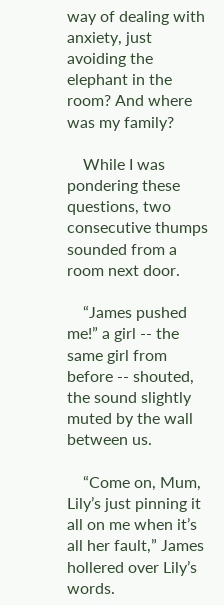way of dealing with anxiety, just avoiding the elephant in the room? And where was my family?

    While I was pondering these questions, two consecutive thumps sounded from a room next door.

    “James pushed me!” a girl -- the same girl from before -- shouted, the sound slightly muted by the wall between us.

    “Come on, Mum, Lily’s just pinning it all on me when it’s all her fault,” James hollered over Lily’s words.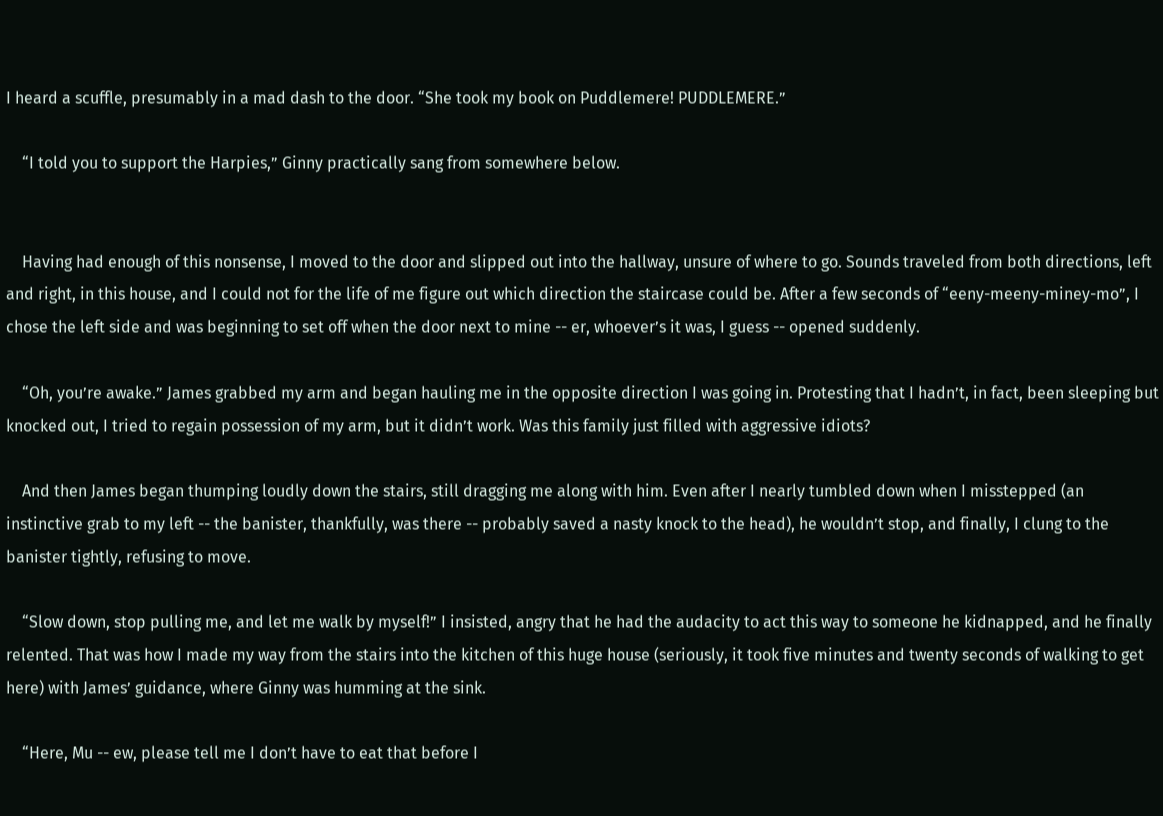I heard a scuffle, presumably in a mad dash to the door. “She took my book on Puddlemere! PUDDLEMERE.”

    “I told you to support the Harpies,” Ginny practically sang from somewhere below.


    Having had enough of this nonsense, I moved to the door and slipped out into the hallway, unsure of where to go. Sounds traveled from both directions, left and right, in this house, and I could not for the life of me figure out which direction the staircase could be. After a few seconds of “eeny-meeny-miney-mo”, I chose the left side and was beginning to set off when the door next to mine -- er, whoever’s it was, I guess -- opened suddenly.

    “Oh, you’re awake.” James grabbed my arm and began hauling me in the opposite direction I was going in. Protesting that I hadn’t, in fact, been sleeping but knocked out, I tried to regain possession of my arm, but it didn’t work. Was this family just filled with aggressive idiots?

    And then James began thumping loudly down the stairs, still dragging me along with him. Even after I nearly tumbled down when I misstepped (an instinctive grab to my left -- the banister, thankfully, was there -- probably saved a nasty knock to the head), he wouldn’t stop, and finally, I clung to the banister tightly, refusing to move.

    “Slow down, stop pulling me, and let me walk by myself!” I insisted, angry that he had the audacity to act this way to someone he kidnapped, and he finally relented. That was how I made my way from the stairs into the kitchen of this huge house (seriously, it took five minutes and twenty seconds of walking to get here) with James’ guidance, where Ginny was humming at the sink.

    “Here, Mu -- ew, please tell me I don’t have to eat that before I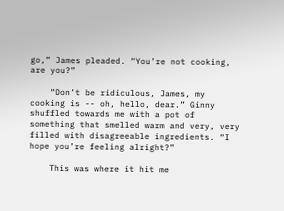go,” James pleaded. “You’re not cooking, are you?”

    “Don’t be ridiculous, James, my cooking is -- oh, hello, dear.” Ginny shuffled towards me with a pot of something that smelled warm and very, very filled with disagreeable ingredients. “I hope you’re feeling alright?”

    This was where it hit me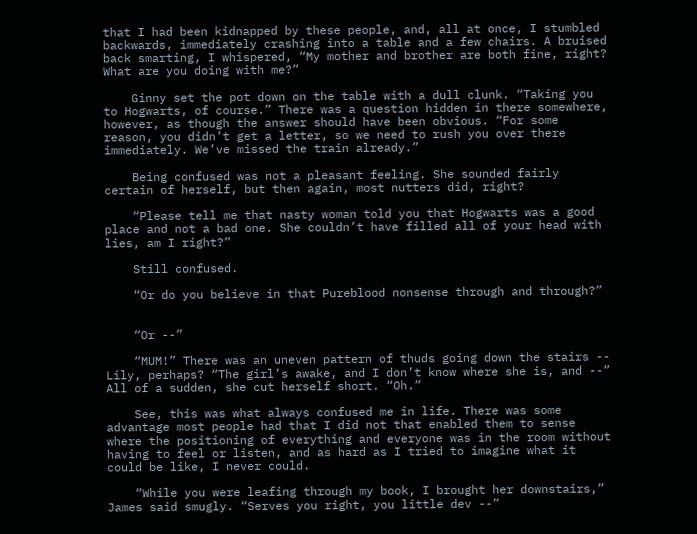that I had been kidnapped by these people, and, all at once, I stumbled backwards, immediately crashing into a table and a few chairs. A bruised back smarting, I whispered, “My mother and brother are both fine, right? What are you doing with me?”

    Ginny set the pot down on the table with a dull clunk. “Taking you to Hogwarts, of course.” There was a question hidden in there somewhere, however, as though the answer should have been obvious. “For some reason, you didn’t get a letter, so we need to rush you over there immediately. We’ve missed the train already.”

    Being confused was not a pleasant feeling. She sounded fairly certain of herself, but then again, most nutters did, right?

    “Please tell me that nasty woman told you that Hogwarts was a good place and not a bad one. She couldn’t have filled all of your head with lies, am I right?”

    Still confused.

    “Or do you believe in that Pureblood nonsense through and through?”


    “Or --”

    “MUM!” There was an uneven pattern of thuds going down the stairs -- Lily, perhaps? “The girl’s awake, and I don’t know where she is, and --” All of a sudden, she cut herself short. “Oh.”

    See, this was what always confused me in life. There was some advantage most people had that I did not that enabled them to sense where the positioning of everything and everyone was in the room without having to feel or listen, and as hard as I tried to imagine what it could be like, I never could.

    “While you were leafing through my book, I brought her downstairs,” James said smugly. “Serves you right, you little dev --”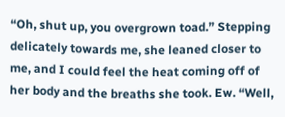“Oh, shut up, you overgrown toad.” Stepping delicately towards me, she leaned closer to me, and I could feel the heat coming off of her body and the breaths she took. Ew. “Well,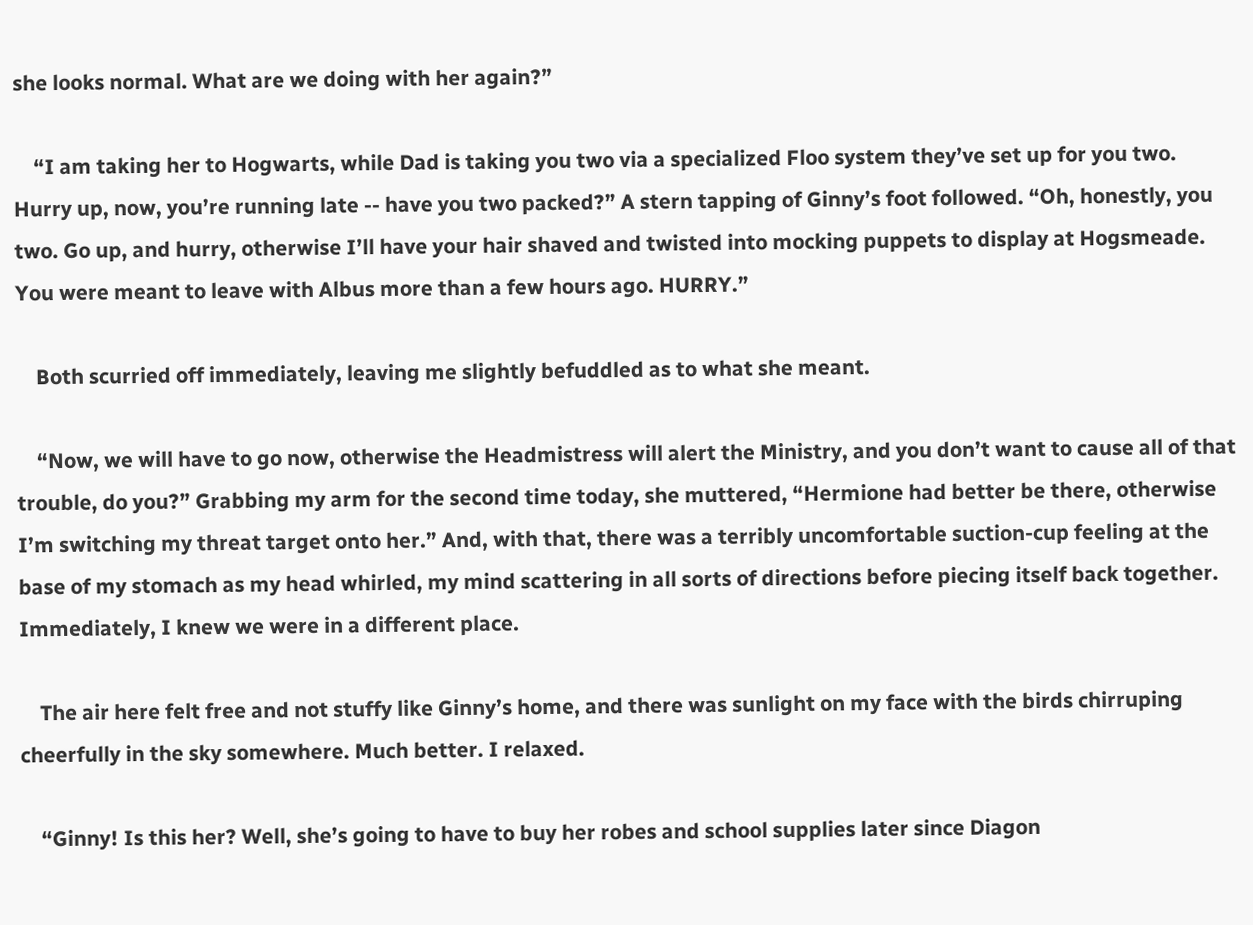she looks normal. What are we doing with her again?”

    “I am taking her to Hogwarts, while Dad is taking you two via a specialized Floo system they’ve set up for you two. Hurry up, now, you’re running late -- have you two packed?” A stern tapping of Ginny’s foot followed. “Oh, honestly, you two. Go up, and hurry, otherwise I’ll have your hair shaved and twisted into mocking puppets to display at Hogsmeade. You were meant to leave with Albus more than a few hours ago. HURRY.”

    Both scurried off immediately, leaving me slightly befuddled as to what she meant.

    “Now, we will have to go now, otherwise the Headmistress will alert the Ministry, and you don’t want to cause all of that trouble, do you?” Grabbing my arm for the second time today, she muttered, “Hermione had better be there, otherwise I’m switching my threat target onto her.” And, with that, there was a terribly uncomfortable suction-cup feeling at the base of my stomach as my head whirled, my mind scattering in all sorts of directions before piecing itself back together. Immediately, I knew we were in a different place.

    The air here felt free and not stuffy like Ginny’s home, and there was sunlight on my face with the birds chirruping cheerfully in the sky somewhere. Much better. I relaxed.

    “Ginny! Is this her? Well, she’s going to have to buy her robes and school supplies later since Diagon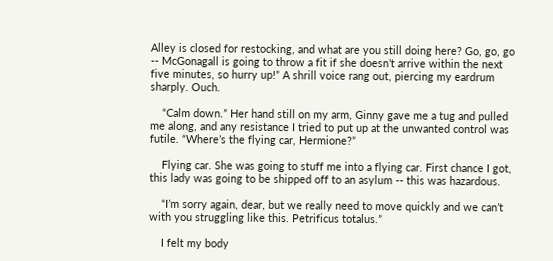Alley is closed for restocking, and what are you still doing here? Go, go, go -- McGonagall is going to throw a fit if she doesn’t arrive within the next five minutes, so hurry up!” A shrill voice rang out, piercing my eardrum sharply. Ouch.

    “Calm down.” Her hand still on my arm, Ginny gave me a tug and pulled me along, and any resistance I tried to put up at the unwanted control was futile. “Where’s the flying car, Hermione?”

    Flying car. She was going to stuff me into a flying car. First chance I got, this lady was going to be shipped off to an asylum -- this was hazardous.

    “I’m sorry again, dear, but we really need to move quickly and we can’t with you struggling like this. Petrificus totalus.”

    I felt my body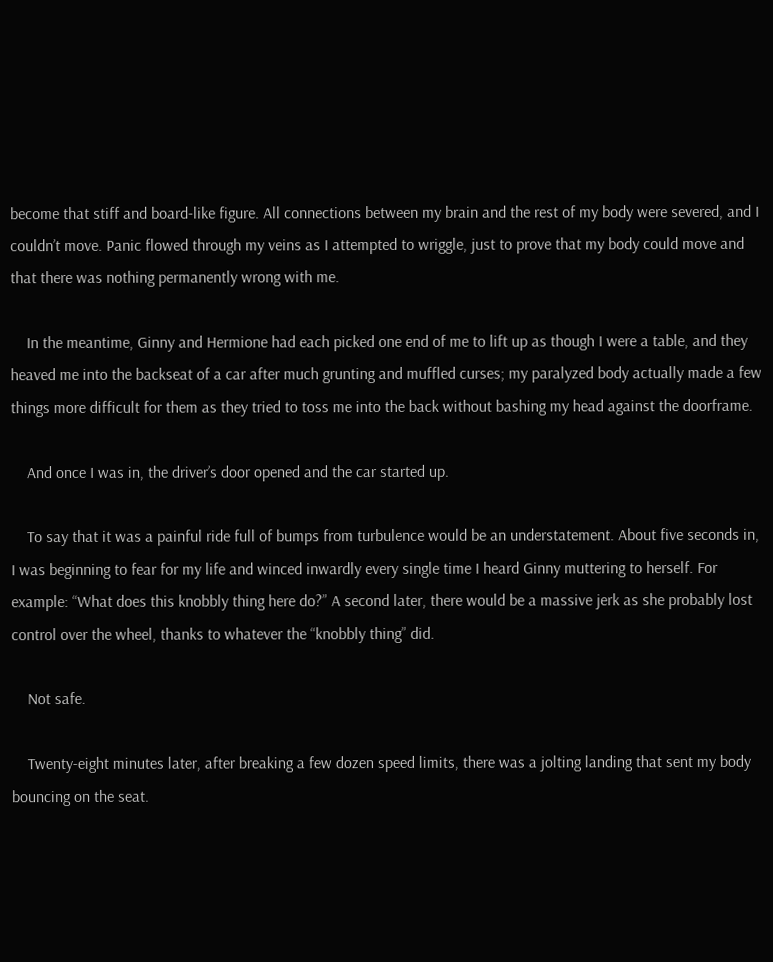become that stiff and board-like figure. All connections between my brain and the rest of my body were severed, and I couldn’t move. Panic flowed through my veins as I attempted to wriggle, just to prove that my body could move and that there was nothing permanently wrong with me.

    In the meantime, Ginny and Hermione had each picked one end of me to lift up as though I were a table, and they heaved me into the backseat of a car after much grunting and muffled curses; my paralyzed body actually made a few things more difficult for them as they tried to toss me into the back without bashing my head against the doorframe.

    And once I was in, the driver’s door opened and the car started up.

    To say that it was a painful ride full of bumps from turbulence would be an understatement. About five seconds in, I was beginning to fear for my life and winced inwardly every single time I heard Ginny muttering to herself. For example: “What does this knobbly thing here do?” A second later, there would be a massive jerk as she probably lost control over the wheel, thanks to whatever the “knobbly thing” did.

    Not safe.

    Twenty-eight minutes later, after breaking a few dozen speed limits, there was a jolting landing that sent my body bouncing on the seat.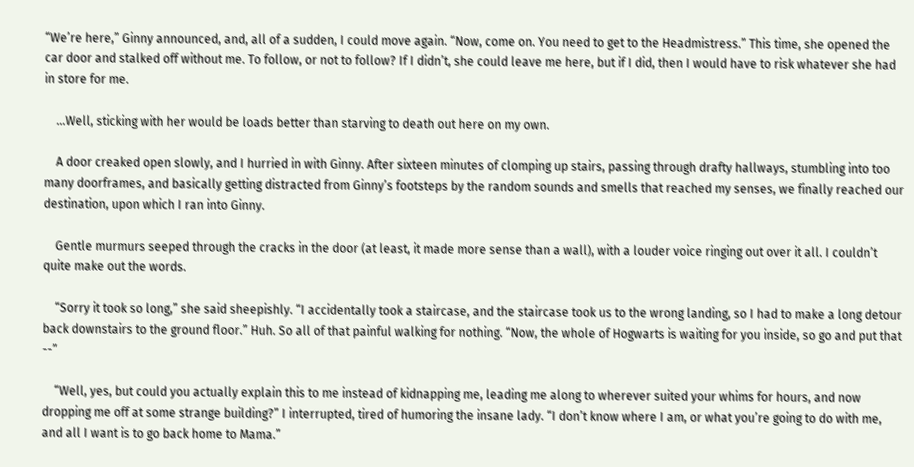“We’re here,” Ginny announced, and, all of a sudden, I could move again. “Now, come on. You need to get to the Headmistress.” This time, she opened the car door and stalked off without me. To follow, or not to follow? If I didn’t, she could leave me here, but if I did, then I would have to risk whatever she had in store for me.

    …Well, sticking with her would be loads better than starving to death out here on my own.

    A door creaked open slowly, and I hurried in with Ginny. After sixteen minutes of clomping up stairs, passing through drafty hallways, stumbling into too many doorframes, and basically getting distracted from Ginny’s footsteps by the random sounds and smells that reached my senses, we finally reached our destination, upon which I ran into Ginny.

    Gentle murmurs seeped through the cracks in the door (at least, it made more sense than a wall), with a louder voice ringing out over it all. I couldn’t quite make out the words.

    “Sorry it took so long,” she said sheepishly. “I accidentally took a staircase, and the staircase took us to the wrong landing, so I had to make a long detour back downstairs to the ground floor.” Huh. So all of that painful walking for nothing. “Now, the whole of Hogwarts is waiting for you inside, so go and put that --”

    “Well, yes, but could you actually explain this to me instead of kidnapping me, leading me along to wherever suited your whims for hours, and now dropping me off at some strange building?” I interrupted, tired of humoring the insane lady. “I don’t know where I am, or what you’re going to do with me, and all I want is to go back home to Mama.”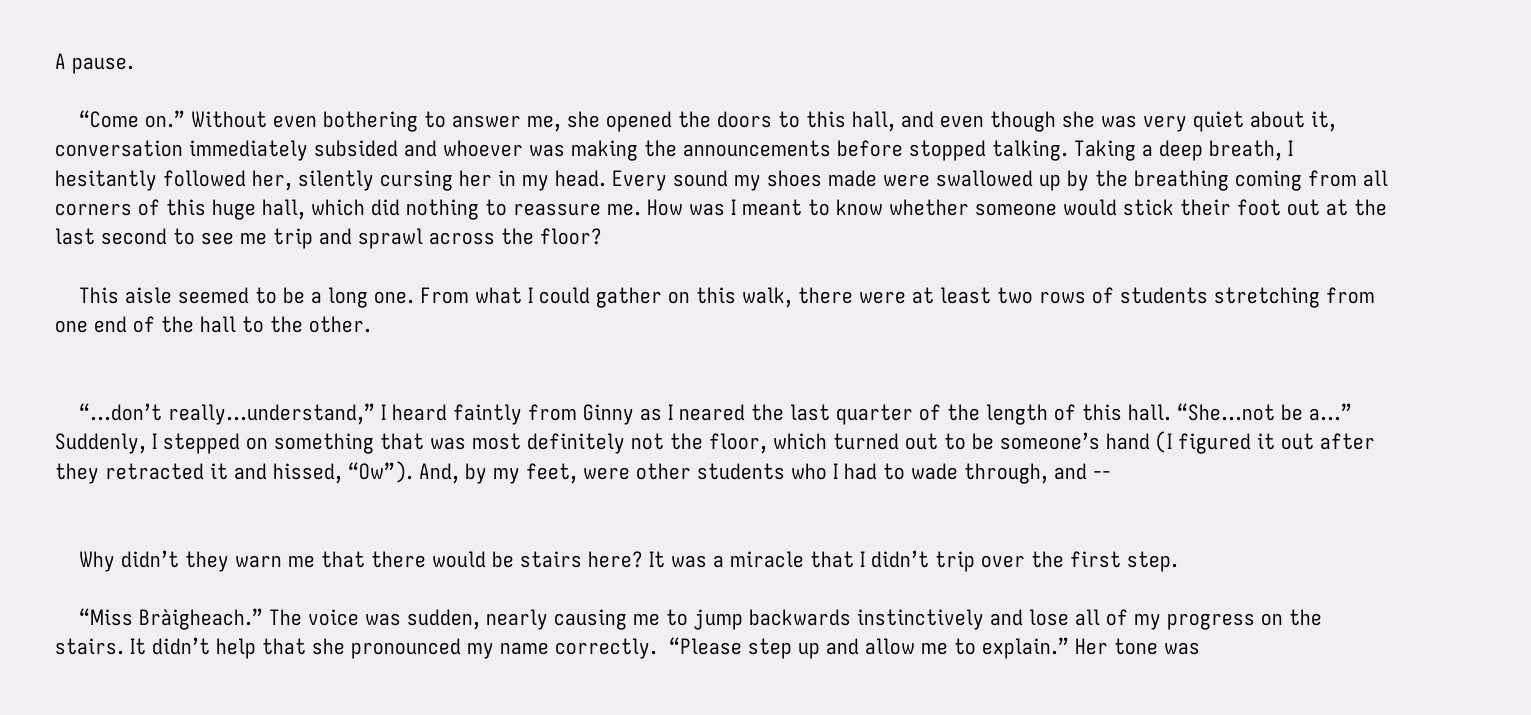A pause.

    “Come on.” Without even bothering to answer me, she opened the doors to this hall, and even though she was very quiet about it, conversation immediately subsided and whoever was making the announcements before stopped talking. Taking a deep breath, I hesitantly followed her, silently cursing her in my head. Every sound my shoes made were swallowed up by the breathing coming from all corners of this huge hall, which did nothing to reassure me. How was I meant to know whether someone would stick their foot out at the last second to see me trip and sprawl across the floor?

    This aisle seemed to be a long one. From what I could gather on this walk, there were at least two rows of students stretching from one end of the hall to the other.


    “...don’t really…understand,” I heard faintly from Ginny as I neared the last quarter of the length of this hall. “She…not be a…” Suddenly, I stepped on something that was most definitely not the floor, which turned out to be someone’s hand (I figured it out after they retracted it and hissed, “Ow”). And, by my feet, were other students who I had to wade through, and --


    Why didn’t they warn me that there would be stairs here? It was a miracle that I didn’t trip over the first step.

    “Miss Bràigheach.” The voice was sudden, nearly causing me to jump backwards instinctively and lose all of my progress on the stairs. It didn’t help that she pronounced my name correctly.  “Please step up and allow me to explain.” Her tone was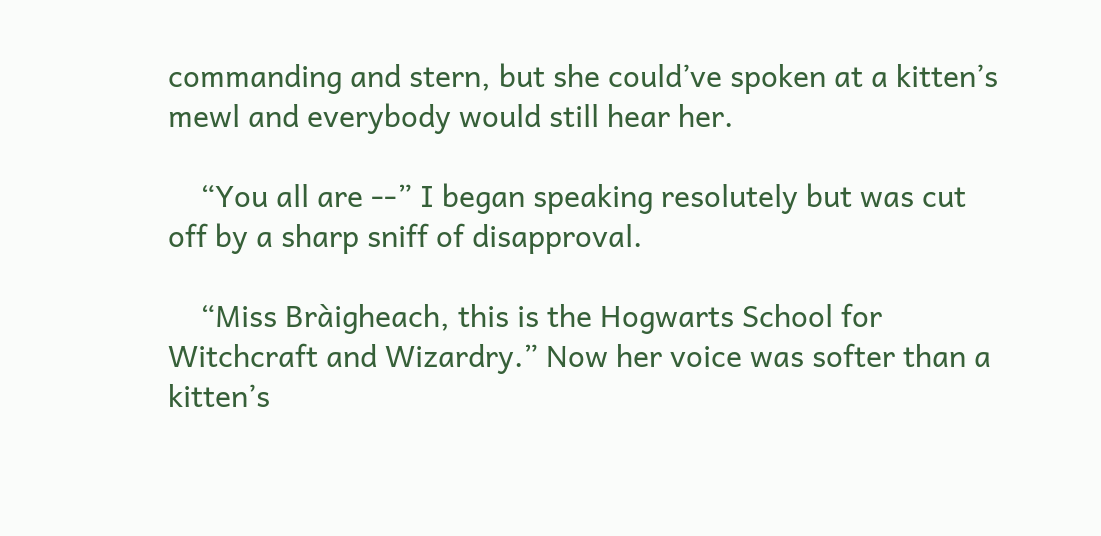commanding and stern, but she could’ve spoken at a kitten’s mewl and everybody would still hear her.

    “You all are --” I began speaking resolutely but was cut off by a sharp sniff of disapproval.

    “Miss Bràigheach, this is the Hogwarts School for Witchcraft and Wizardry.” Now her voice was softer than a kitten’s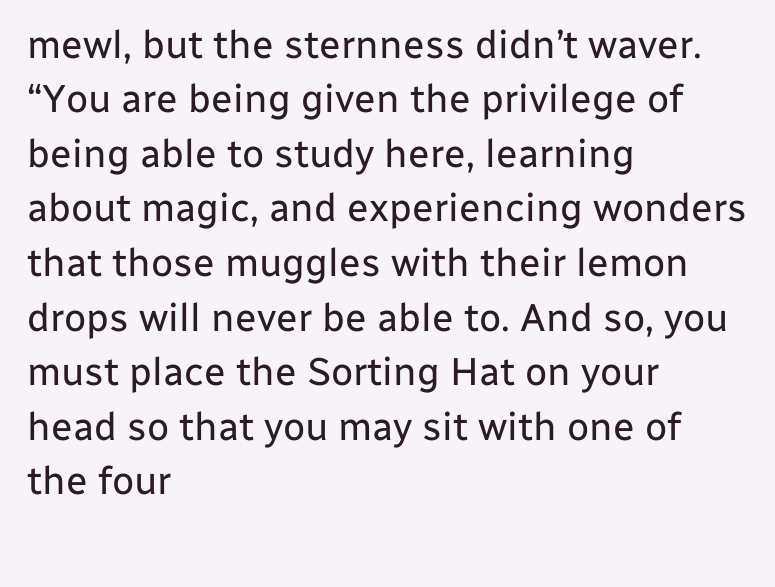mewl, but the sternness didn’t waver. “You are being given the privilege of being able to study here, learning about magic, and experiencing wonders that those muggles with their lemon drops will never be able to. And so, you must place the Sorting Hat on your head so that you may sit with one of the four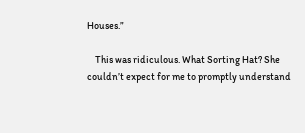Houses.”

    This was ridiculous. What Sorting Hat? She couldn’t expect for me to promptly understand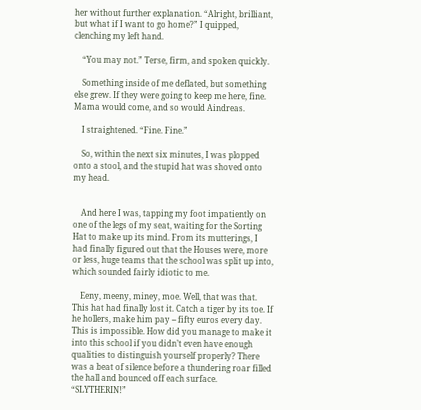her without further explanation. “Alright, brilliant, but what if I want to go home?” I quipped, clenching my left hand.

    “You may not.” Terse, firm, and spoken quickly.

    Something inside of me deflated, but something else grew. If they were going to keep me here, fine. Mama would come, and so would Aindreas.

    I straightened. “Fine. Fine.”

    So, within the next six minutes, I was plopped onto a stool, and the stupid hat was shoved onto my head.


    And here I was, tapping my foot impatiently on one of the legs of my seat, waiting for the Sorting Hat to make up its mind. From its mutterings, I had finally figured out that the Houses were, more or less, huge teams that the school was split up into, which sounded fairly idiotic to me.

    Eeny, meeny, miney, moe. Well, that was that. This hat had finally lost it. Catch a tiger by its toe. If he hollers, make him pay -- fifty euros every day. This is impossible. How did you manage to make it into this school if you didn’t even have enough qualities to distinguish yourself properly? There was a beat of silence before a thundering roar filled the hall and bounced off each surface. “SLYTHERIN!”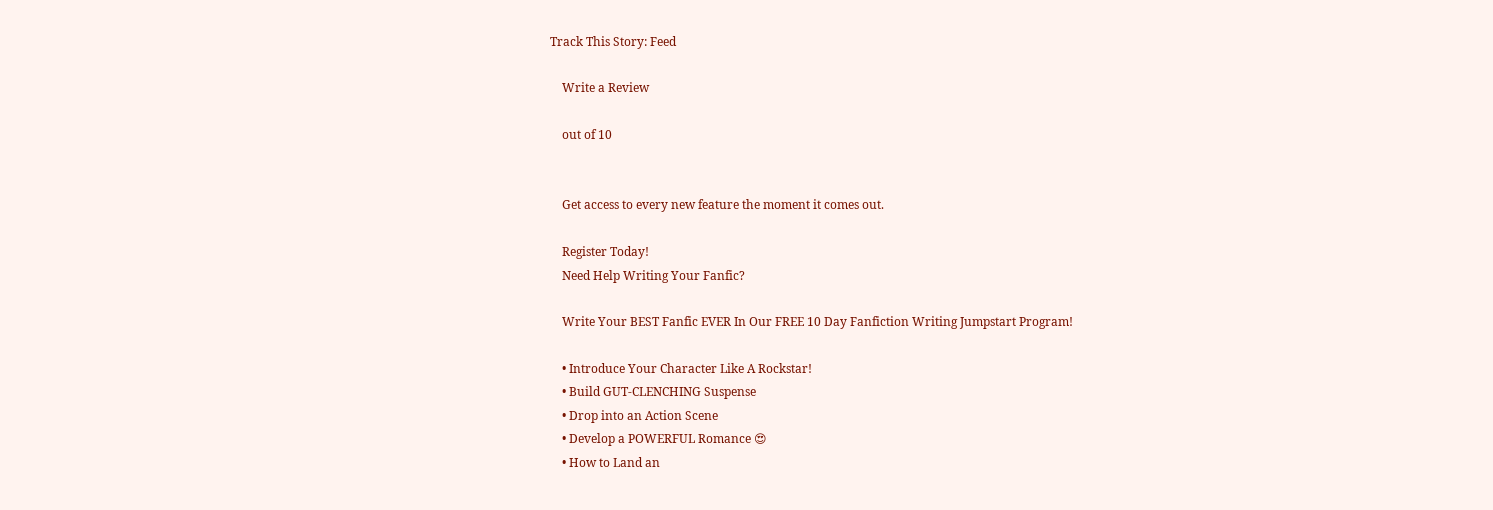Track This Story: Feed

    Write a Review

    out of 10


    Get access to every new feature the moment it comes out.

    Register Today!
    Need Help Writing Your Fanfic?

    Write Your BEST Fanfic EVER In Our FREE 10 Day Fanfiction Writing Jumpstart Program!

    • Introduce Your Character Like A Rockstar!
    • Build GUT-CLENCHING Suspense
    • Drop into an Action Scene
    • Develop a POWERFUL Romance 😍
    • How to Land an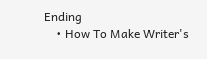Ending
    • How To Make Writer's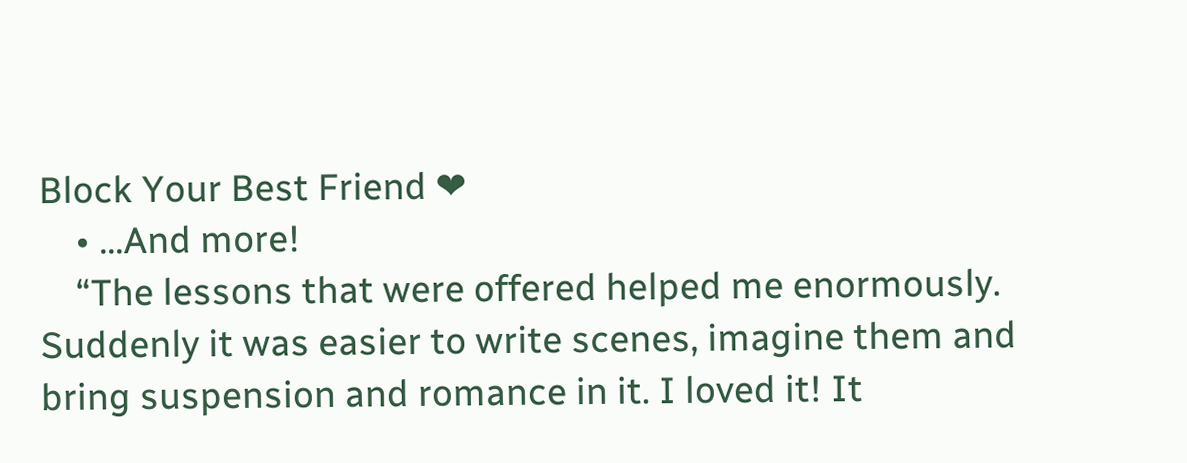Block Your Best Friend ❤
    • ...And more!
    “The lessons that were offered helped me enormously. Suddenly it was easier to write scenes, imagine them and bring suspension and romance in it. I loved it! It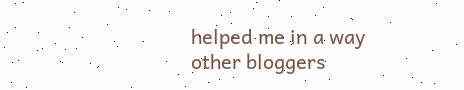helped me in a way other bloggers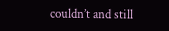couldn’t and still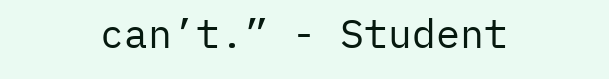can’t.” - Student